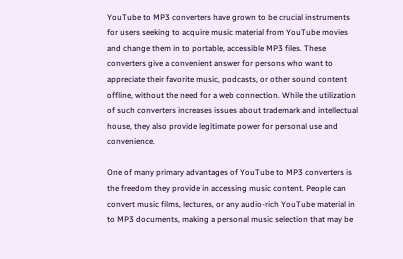YouTube to MP3 converters have grown to be crucial instruments for users seeking to acquire music material from YouTube movies and change them in to portable, accessible MP3 files. These converters give a convenient answer for persons who want to appreciate their favorite music, podcasts, or other sound content offline, without the need for a web connection. While the utilization of such converters increases issues about trademark and intellectual house, they also provide legitimate power for personal use and convenience.

One of many primary advantages of YouTube to MP3 converters is the freedom they provide in accessing music content. People can convert music films, lectures, or any audio-rich YouTube material in to MP3 documents, making a personal music selection that may be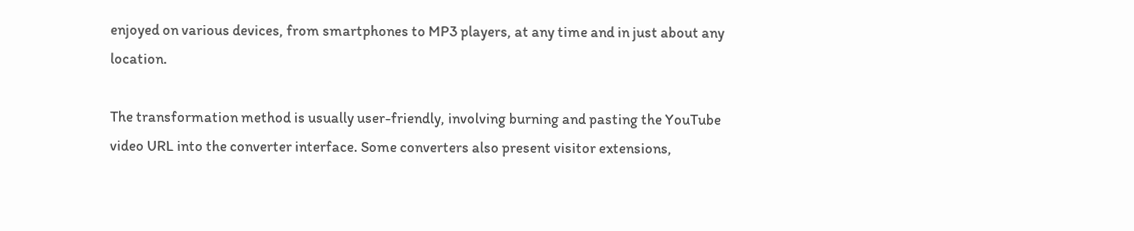enjoyed on various devices, from smartphones to MP3 players, at any time and in just about any location.

The transformation method is usually user-friendly, involving burning and pasting the YouTube video URL into the converter interface. Some converters also present visitor extensions,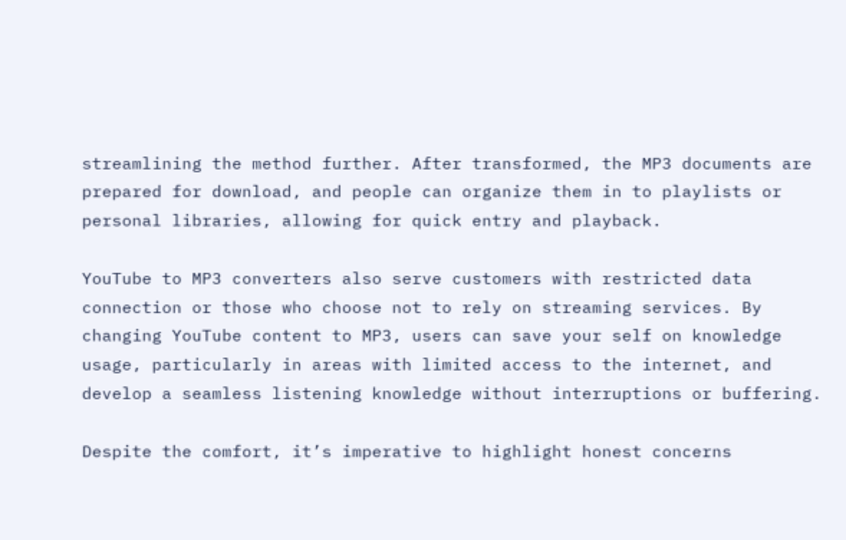streamlining the method further. After transformed, the MP3 documents are prepared for download, and people can organize them in to playlists or personal libraries, allowing for quick entry and playback.

YouTube to MP3 converters also serve customers with restricted data connection or those who choose not to rely on streaming services. By changing YouTube content to MP3, users can save your self on knowledge usage, particularly in areas with limited access to the internet, and develop a seamless listening knowledge without interruptions or buffering.

Despite the comfort, it’s imperative to highlight honest concerns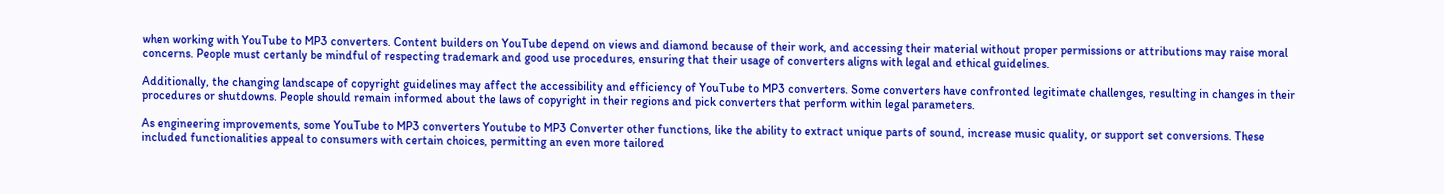when working with YouTube to MP3 converters. Content builders on YouTube depend on views and diamond because of their work, and accessing their material without proper permissions or attributions may raise moral concerns. People must certanly be mindful of respecting trademark and good use procedures, ensuring that their usage of converters aligns with legal and ethical guidelines.

Additionally, the changing landscape of copyright guidelines may affect the accessibility and efficiency of YouTube to MP3 converters. Some converters have confronted legitimate challenges, resulting in changes in their procedures or shutdowns. People should remain informed about the laws of copyright in their regions and pick converters that perform within legal parameters.

As engineering improvements, some YouTube to MP3 converters Youtube to MP3 Converter other functions, like the ability to extract unique parts of sound, increase music quality, or support set conversions. These included functionalities appeal to consumers with certain choices, permitting an even more tailored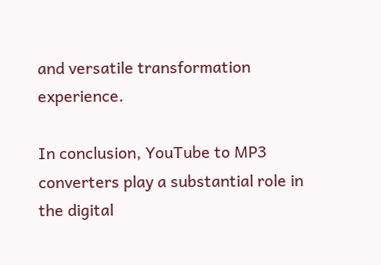and versatile transformation experience.

In conclusion, YouTube to MP3 converters play a substantial role in the digital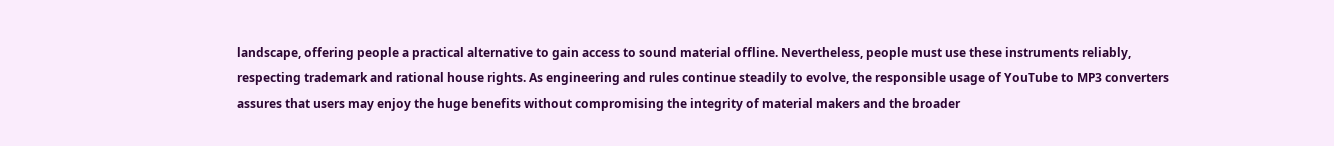landscape, offering people a practical alternative to gain access to sound material offline. Nevertheless, people must use these instruments reliably, respecting trademark and rational house rights. As engineering and rules continue steadily to evolve, the responsible usage of YouTube to MP3 converters assures that users may enjoy the huge benefits without compromising the integrity of material makers and the broader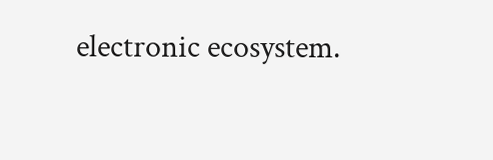electronic ecosystem.